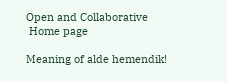Open and Collaborative
 Home page

Meaning of alde hemendik!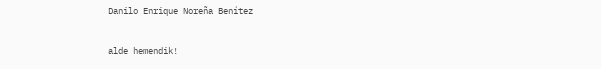Danilo Enrique Noreña Benítez

alde hemendik!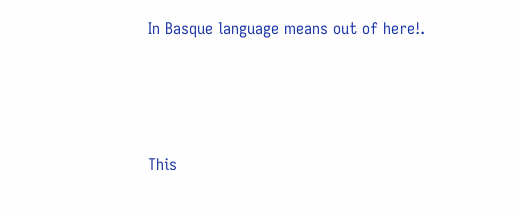In Basque language means out of here!.





This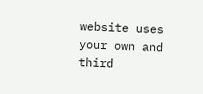website uses your own and third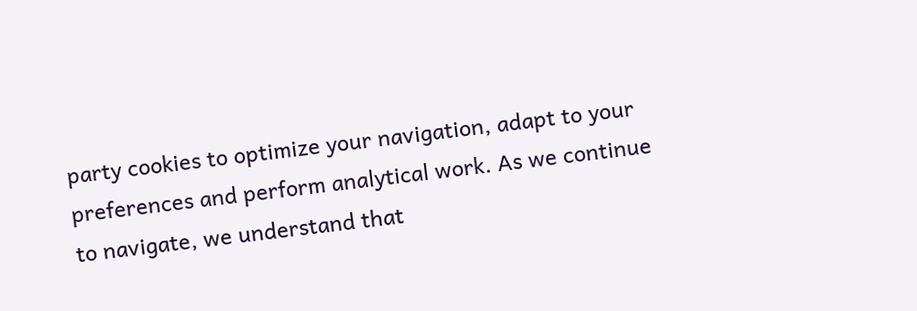party cookies to optimize your navigation, adapt to your preferences and perform analytical work. As we continue to navigate, we understand that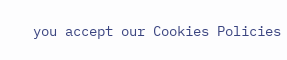you accept our Cookies Policies